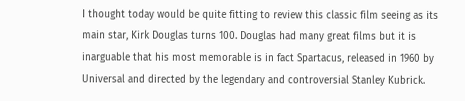I thought today would be quite fitting to review this classic film seeing as its main star, Kirk Douglas turns 100. Douglas had many great films but it is inarguable that his most memorable is in fact Spartacus, released in 1960 by Universal and directed by the legendary and controversial Stanley Kubrick.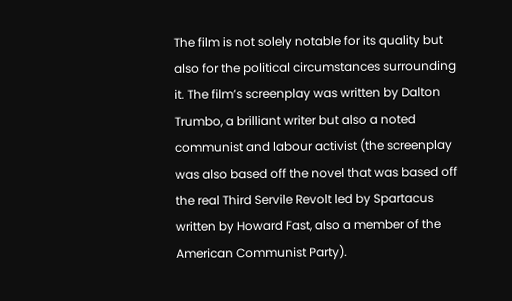The film is not solely notable for its quality but also for the political circumstances surrounding it. The film’s screenplay was written by Dalton Trumbo, a brilliant writer but also a noted communist and labour activist (the screenplay was also based off the novel that was based off the real Third Servile Revolt led by Spartacus written by Howard Fast, also a member of the American Communist Party).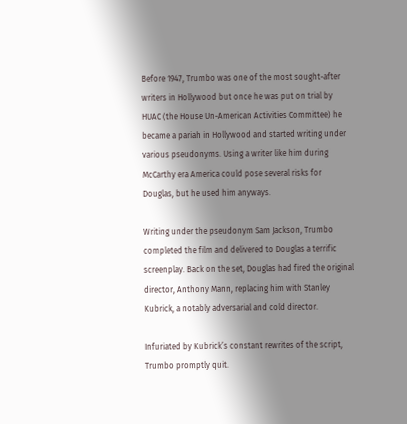Before 1947, Trumbo was one of the most sought-after writers in Hollywood but once he was put on trial by HUAC (the House Un-American Activities Committee) he became a pariah in Hollywood and started writing under various pseudonyms. Using a writer like him during McCarthy era America could pose several risks for Douglas, but he used him anyways.

Writing under the pseudonym Sam Jackson, Trumbo completed the film and delivered to Douglas a terrific screenplay. Back on the set, Douglas had fired the original director, Anthony Mann, replacing him with Stanley Kubrick, a notably adversarial and cold director.

Infuriated by Kubrick’s constant rewrites of the script, Trumbo promptly quit.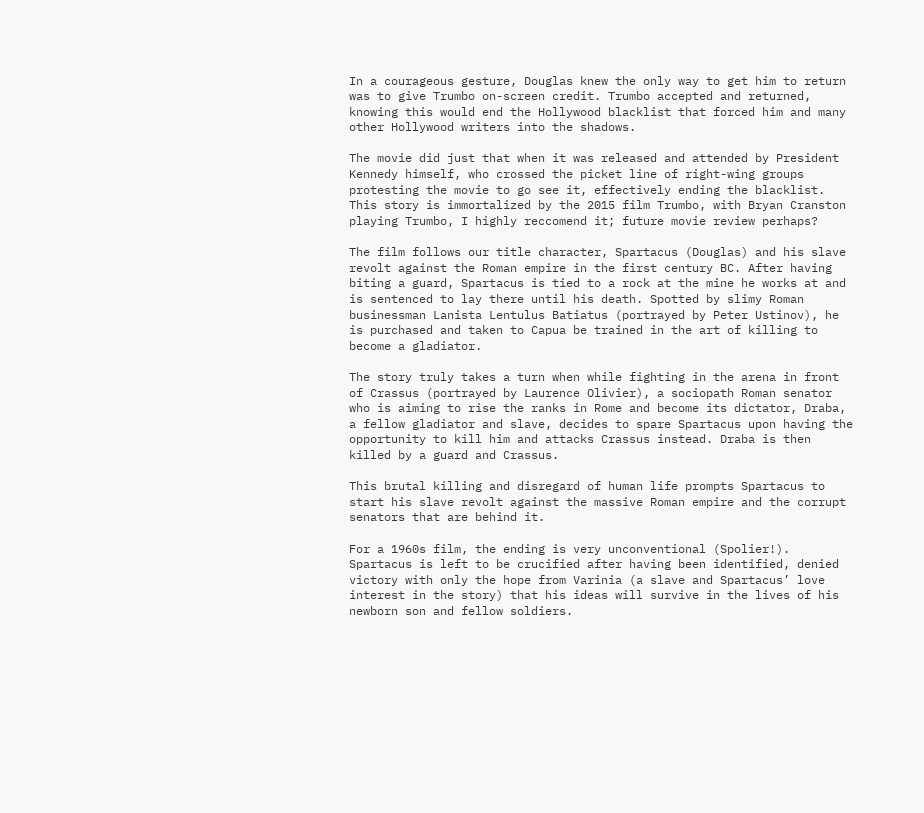In a courageous gesture, Douglas knew the only way to get him to return was to give Trumbo on-screen credit. Trumbo accepted and returned, knowing this would end the Hollywood blacklist that forced him and many other Hollywood writers into the shadows.

The movie did just that when it was released and attended by President Kennedy himself, who crossed the picket line of right-wing groups protesting the movie to go see it, effectively ending the blacklist. This story is immortalized by the 2015 film Trumbo, with Bryan Cranston playing Trumbo, I highly reccomend it; future movie review perhaps?

The film follows our title character, Spartacus (Douglas) and his slave revolt against the Roman empire in the first century BC. After having biting a guard, Spartacus is tied to a rock at the mine he works at and is sentenced to lay there until his death. Spotted by slimy Roman businessman Lanista Lentulus Batiatus (portrayed by Peter Ustinov), he is purchased and taken to Capua be trained in the art of killing to become a gladiator.

The story truly takes a turn when while fighting in the arena in front of Crassus (portrayed by Laurence Olivier), a sociopath Roman senator who is aiming to rise the ranks in Rome and become its dictator, Draba, a fellow gladiator and slave, decides to spare Spartacus upon having the opportunity to kill him and attacks Crassus instead. Draba is then killed by a guard and Crassus.

This brutal killing and disregard of human life prompts Spartacus to start his slave revolt against the massive Roman empire and the corrupt senators that are behind it.

For a 1960s film, the ending is very unconventional (Spolier!). Spartacus is left to be crucified after having been identified, denied victory with only the hope from Varinia (a slave and Spartacus’ love interest in the story) that his ideas will survive in the lives of his newborn son and fellow soldiers.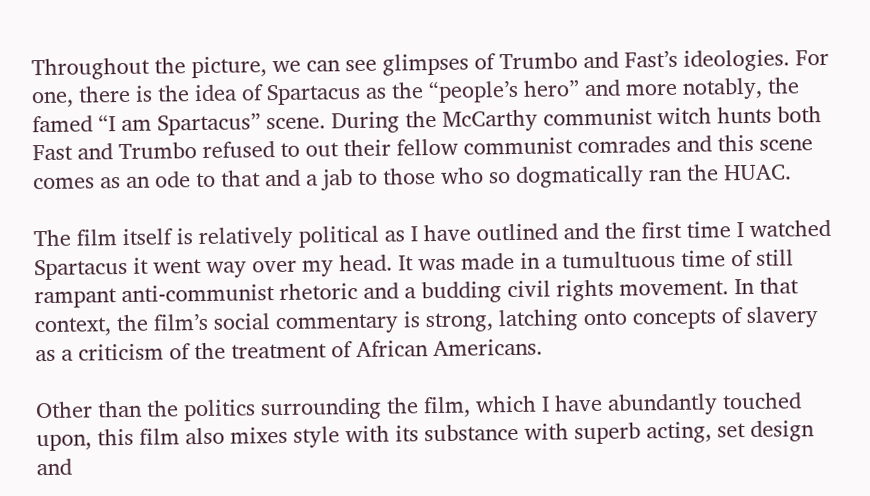Throughout the picture, we can see glimpses of Trumbo and Fast’s ideologies. For one, there is the idea of Spartacus as the “people’s hero” and more notably, the famed “I am Spartacus” scene. During the McCarthy communist witch hunts both Fast and Trumbo refused to out their fellow communist comrades and this scene comes as an ode to that and a jab to those who so dogmatically ran the HUAC.

The film itself is relatively political as I have outlined and the first time I watched Spartacus it went way over my head. It was made in a tumultuous time of still rampant anti-communist rhetoric and a budding civil rights movement. In that context, the film’s social commentary is strong, latching onto concepts of slavery as a criticism of the treatment of African Americans.

Other than the politics surrounding the film, which I have abundantly touched upon, this film also mixes style with its substance with superb acting, set design and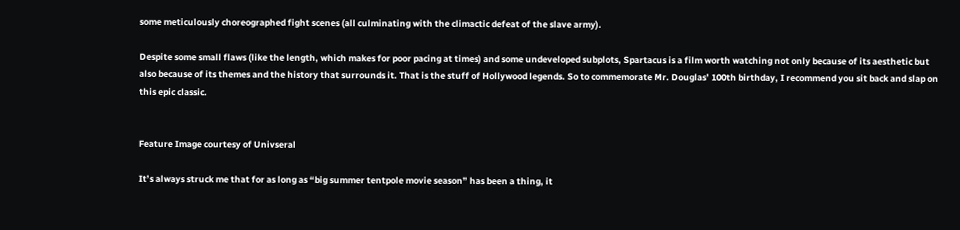some meticulously choreographed fight scenes (all culminating with the climactic defeat of the slave army).

Despite some small flaws (like the length, which makes for poor pacing at times) and some undeveloped subplots, Spartacus is a film worth watching not only because of its aesthetic but also because of its themes and the history that surrounds it. That is the stuff of Hollywood legends. So to commemorate Mr. Douglas’ 100th birthday, I recommend you sit back and slap on this epic classic.


Feature Image courtesy of Univseral

It’s always struck me that for as long as “big summer tentpole movie season” has been a thing, it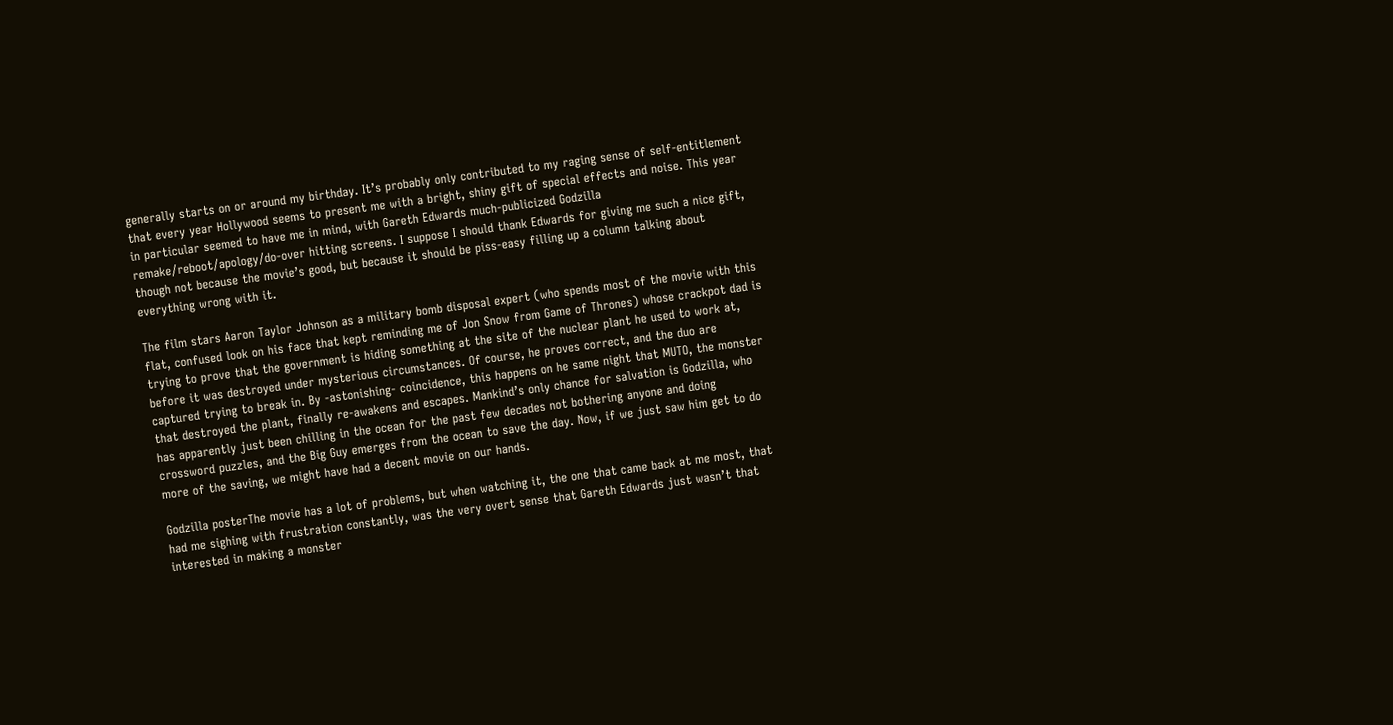generally starts on or around my birthday. It’s probably only contributed to my raging sense of self-entitlement that every year Hollywood seems to present me with a bright, shiny gift of special effects and noise. This year in particular seemed to have me in mind, with Gareth Edwards much-publicized Godzilla remake/reboot/apology/do-over hitting screens. I suppose I should thank Edwards for giving me such a nice gift, though not because the movie’s good, but because it should be piss-easy filling up a column talking about everything wrong with it.

The film stars Aaron Taylor Johnson as a military bomb disposal expert (who spends most of the movie with this flat, confused look on his face that kept reminding me of Jon Snow from Game of Thrones) whose crackpot dad is trying to prove that the government is hiding something at the site of the nuclear plant he used to work at, before it was destroyed under mysterious circumstances. Of course, he proves correct, and the duo are captured trying to break in. By -astonishing- coincidence, this happens on he same night that MUTO, the monster that destroyed the plant, finally re-awakens and escapes. Mankind’s only chance for salvation is Godzilla, who has apparently just been chilling in the ocean for the past few decades not bothering anyone and doing crossword puzzles, and the Big Guy emerges from the ocean to save the day. Now, if we just saw him get to do more of the saving, we might have had a decent movie on our hands.

Godzilla posterThe movie has a lot of problems, but when watching it, the one that came back at me most, that had me sighing with frustration constantly, was the very overt sense that Gareth Edwards just wasn’t that interested in making a monster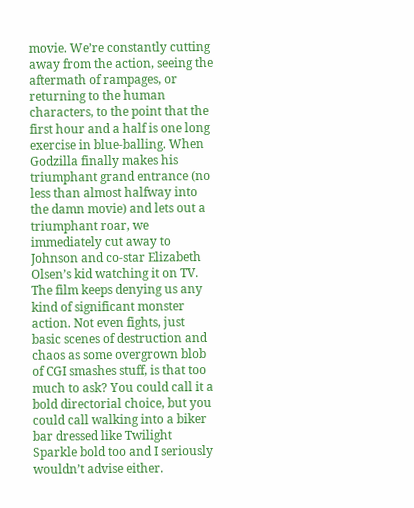movie. We’re constantly cutting away from the action, seeing the aftermath of rampages, or returning to the human characters, to the point that the first hour and a half is one long exercise in blue-balling. When Godzilla finally makes his triumphant grand entrance (no less than almost halfway into the damn movie) and lets out a triumphant roar, we immediately cut away to Johnson and co-star Elizabeth Olsen’s kid watching it on TV. The film keeps denying us any kind of significant monster action. Not even fights, just basic scenes of destruction and chaos as some overgrown blob of CGI smashes stuff, is that too much to ask? You could call it a bold directorial choice, but you could call walking into a biker bar dressed like Twilight Sparkle bold too and I seriously wouldn’t advise either.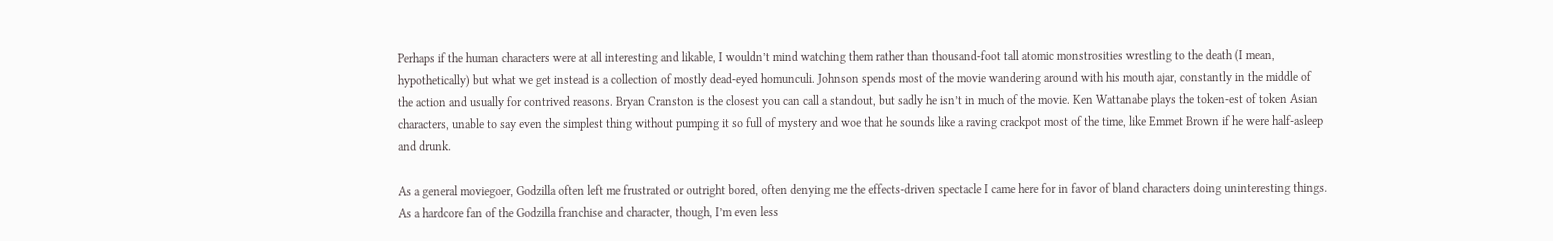Perhaps if the human characters were at all interesting and likable, I wouldn’t mind watching them rather than thousand-foot tall atomic monstrosities wrestling to the death (I mean, hypothetically) but what we get instead is a collection of mostly dead-eyed homunculi. Johnson spends most of the movie wandering around with his mouth ajar, constantly in the middle of the action and usually for contrived reasons. Bryan Cranston is the closest you can call a standout, but sadly he isn’t in much of the movie. Ken Wattanabe plays the token-est of token Asian characters, unable to say even the simplest thing without pumping it so full of mystery and woe that he sounds like a raving crackpot most of the time, like Emmet Brown if he were half-asleep and drunk.

As a general moviegoer, Godzilla often left me frustrated or outright bored, often denying me the effects-driven spectacle I came here for in favor of bland characters doing uninteresting things. As a hardcore fan of the Godzilla franchise and character, though, I’m even less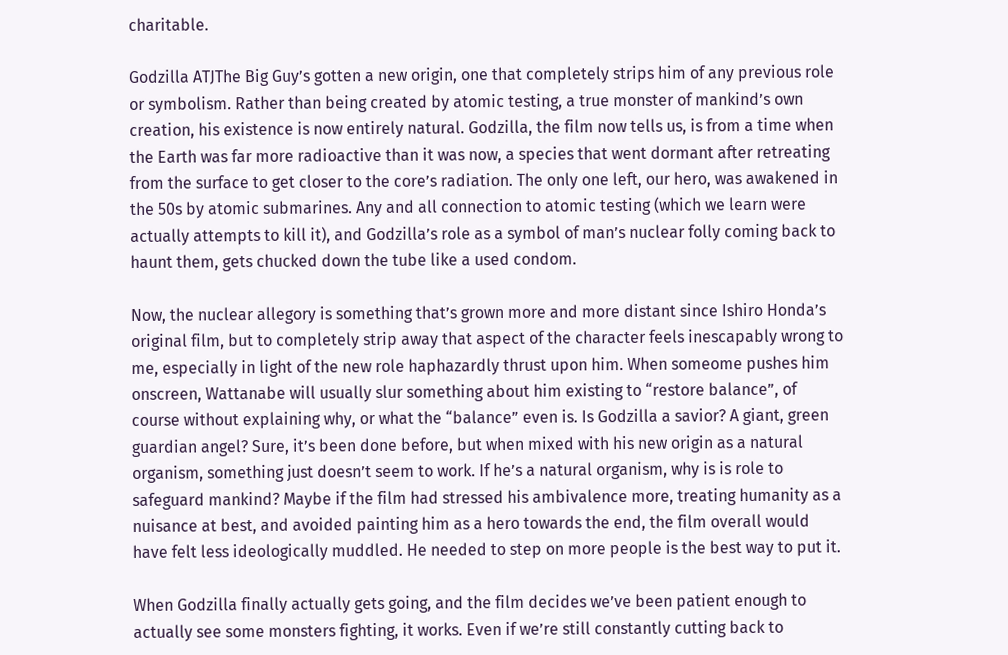charitable.

Godzilla ATJThe Big Guy’s gotten a new origin, one that completely strips him of any previous role or symbolism. Rather than being created by atomic testing, a true monster of mankind’s own creation, his existence is now entirely natural. Godzilla, the film now tells us, is from a time when the Earth was far more radioactive than it was now, a species that went dormant after retreating from the surface to get closer to the core’s radiation. The only one left, our hero, was awakened in the 50s by atomic submarines. Any and all connection to atomic testing (which we learn were actually attempts to kill it), and Godzilla’s role as a symbol of man’s nuclear folly coming back to haunt them, gets chucked down the tube like a used condom.

Now, the nuclear allegory is something that’s grown more and more distant since Ishiro Honda’s original film, but to completely strip away that aspect of the character feels inescapably wrong to me, especially in light of the new role haphazardly thrust upon him. When someome pushes him onscreen, Wattanabe will usually slur something about him existing to “restore balance”, of course without explaining why, or what the “balance” even is. Is Godzilla a savior? A giant, green guardian angel? Sure, it’s been done before, but when mixed with his new origin as a natural organism, something just doesn’t seem to work. If he’s a natural organism, why is is role to safeguard mankind? Maybe if the film had stressed his ambivalence more, treating humanity as a nuisance at best, and avoided painting him as a hero towards the end, the film overall would have felt less ideologically muddled. He needed to step on more people is the best way to put it.

When Godzilla finally actually gets going, and the film decides we’ve been patient enough to actually see some monsters fighting, it works. Even if we’re still constantly cutting back to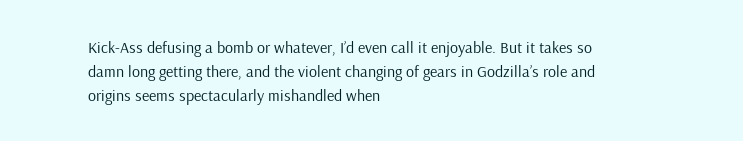Kick-Ass defusing a bomb or whatever, I’d even call it enjoyable. But it takes so damn long getting there, and the violent changing of gears in Godzilla’s role and origins seems spectacularly mishandled when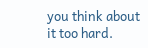you think about it too hard.